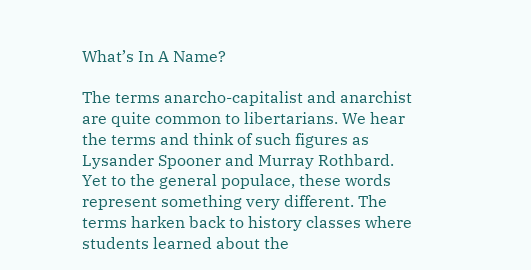What’s In A Name?

The terms anarcho-capitalist and anarchist are quite common to libertarians. We hear the terms and think of such figures as Lysander Spooner and Murray Rothbard. Yet to the general populace, these words represent something very different. The terms harken back to history classes where students learned about the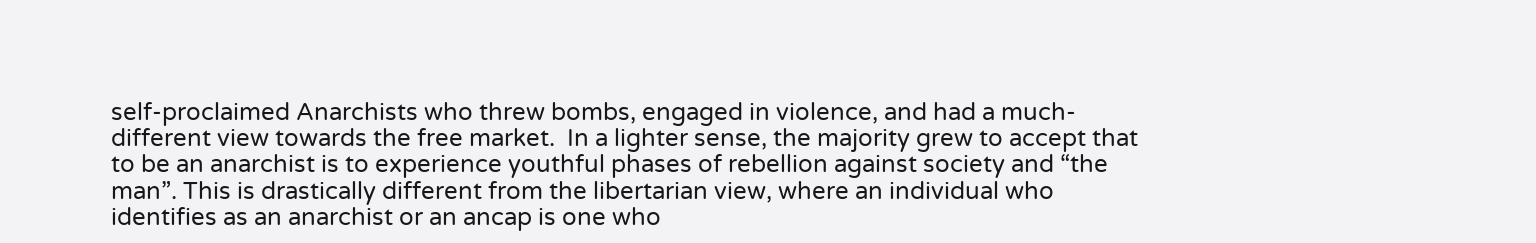self-proclaimed Anarchists who threw bombs, engaged in violence, and had a much-different view towards the free market.  In a lighter sense, the majority grew to accept that to be an anarchist is to experience youthful phases of rebellion against society and “the man”. This is drastically different from the libertarian view, where an individual who identifies as an anarchist or an ancap is one who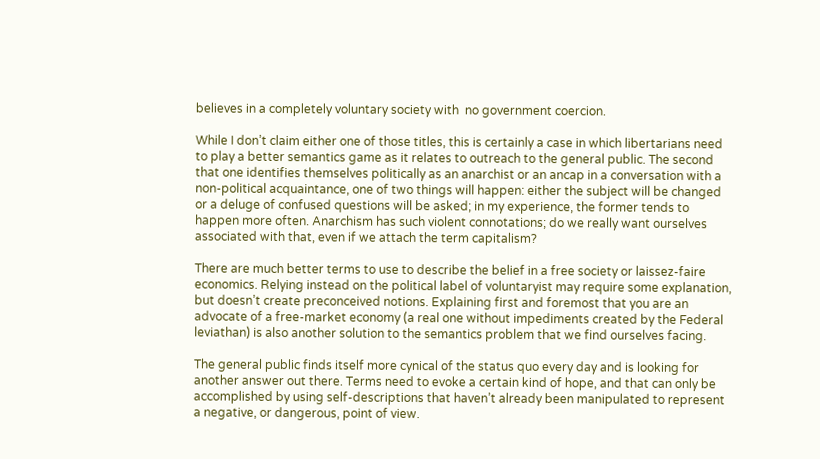believes in a completely voluntary society with  no government coercion.

While I don’t claim either one of those titles, this is certainly a case in which libertarians need to play a better semantics game as it relates to outreach to the general public. The second that one identifies themselves politically as an anarchist or an ancap in a conversation with a non-political acquaintance, one of two things will happen: either the subject will be changed or a deluge of confused questions will be asked; in my experience, the former tends to happen more often. Anarchism has such violent connotations; do we really want ourselves associated with that, even if we attach the term capitalism?

There are much better terms to use to describe the belief in a free society or laissez-faire economics. Relying instead on the political label of voluntaryist may require some explanation, but doesn’t create preconceived notions. Explaining first and foremost that you are an advocate of a free-market economy (a real one without impediments created by the Federal leviathan) is also another solution to the semantics problem that we find ourselves facing.

The general public finds itself more cynical of the status quo every day and is looking for another answer out there. Terms need to evoke a certain kind of hope, and that can only be accomplished by using self-descriptions that haven’t already been manipulated to represent a negative, or dangerous, point of view.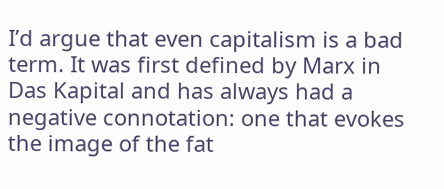I’d argue that even capitalism is a bad term. It was first defined by Marx in Das Kapital and has always had a negative connotation: one that evokes the image of the fat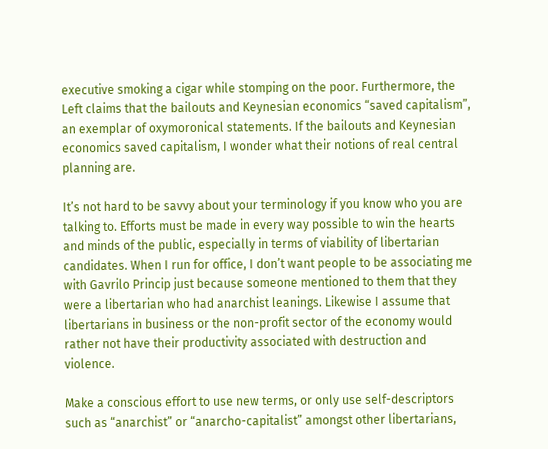executive smoking a cigar while stomping on the poor. Furthermore, the Left claims that the bailouts and Keynesian economics “saved capitalism”, an exemplar of oxymoronical statements. If the bailouts and Keynesian economics saved capitalism, I wonder what their notions of real central planning are.

It’s not hard to be savvy about your terminology if you know who you are talking to. Efforts must be made in every way possible to win the hearts and minds of the public, especially in terms of viability of libertarian candidates. When I run for office, I don’t want people to be associating me with Gavrilo Princip just because someone mentioned to them that they were a libertarian who had anarchist leanings. Likewise I assume that libertarians in business or the non-profit sector of the economy would rather not have their productivity associated with destruction and violence.

Make a conscious effort to use new terms, or only use self-descriptors such as “anarchist” or “anarcho-capitalist” amongst other libertarians,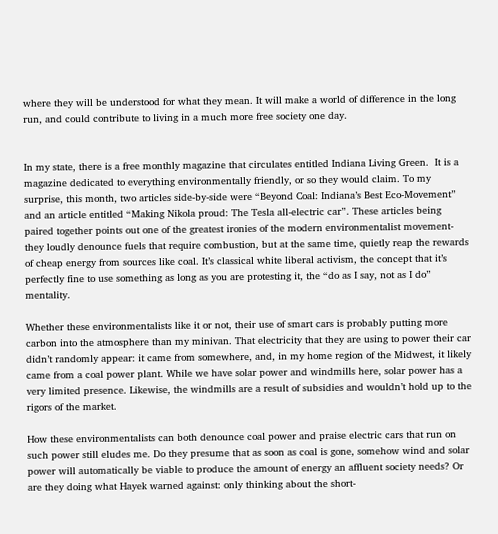where they will be understood for what they mean. It will make a world of difference in the long run, and could contribute to living in a much more free society one day.


In my state, there is a free monthly magazine that circulates entitled Indiana Living Green.  It is a magazine dedicated to everything environmentally friendly, or so they would claim. To my surprise, this month, two articles side-by-side were “Beyond Coal: Indiana’s Best Eco-Movement” and an article entitled “Making Nikola proud: The Tesla all-electric car”. These articles being paired together points out one of the greatest ironies of the modern environmentalist movement- they loudly denounce fuels that require combustion, but at the same time, quietly reap the rewards of cheap energy from sources like coal. It’s classical white liberal activism, the concept that it’s perfectly fine to use something as long as you are protesting it, the “do as I say, not as I do” mentality.

Whether these environmentalists like it or not, their use of smart cars is probably putting more carbon into the atmosphere than my minivan. That electricity that they are using to power their car didn’t randomly appear: it came from somewhere, and, in my home region of the Midwest, it likely came from a coal power plant. While we have solar power and windmills here, solar power has a very limited presence. Likewise, the windmills are a result of subsidies and wouldn’t hold up to the rigors of the market.

How these environmentalists can both denounce coal power and praise electric cars that run on such power still eludes me. Do they presume that as soon as coal is gone, somehow wind and solar power will automatically be viable to produce the amount of energy an affluent society needs? Or are they doing what Hayek warned against: only thinking about the short-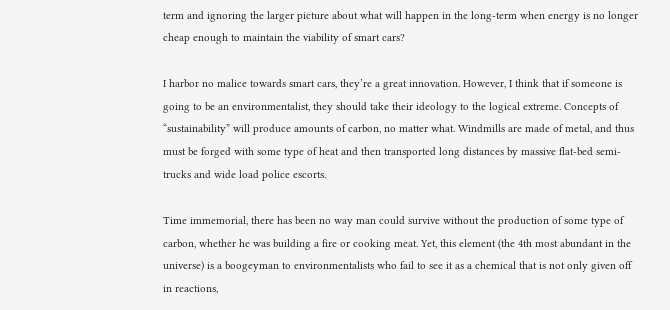term and ignoring the larger picture about what will happen in the long-term when energy is no longer cheap enough to maintain the viability of smart cars?

I harbor no malice towards smart cars, they’re a great innovation. However, I think that if someone is going to be an environmentalist, they should take their ideology to the logical extreme. Concepts of “sustainability” will produce amounts of carbon, no matter what. Windmills are made of metal, and thus must be forged with some type of heat and then transported long distances by massive flat-bed semi-trucks and wide load police escorts.

Time immemorial, there has been no way man could survive without the production of some type of carbon, whether he was building a fire or cooking meat. Yet, this element (the 4th most abundant in the universe) is a boogeyman to environmentalists who fail to see it as a chemical that is not only given off in reactions,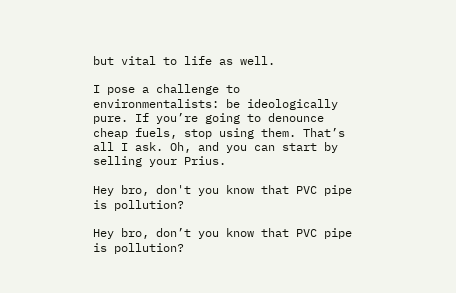but vital to life as well.

I pose a challenge to environmentalists: be ideologically pure. If you’re going to denounce cheap fuels, stop using them. That’s all I ask. Oh, and you can start by selling your Prius.

Hey bro, don't you know that PVC pipe is pollution?

Hey bro, don’t you know that PVC pipe is pollution?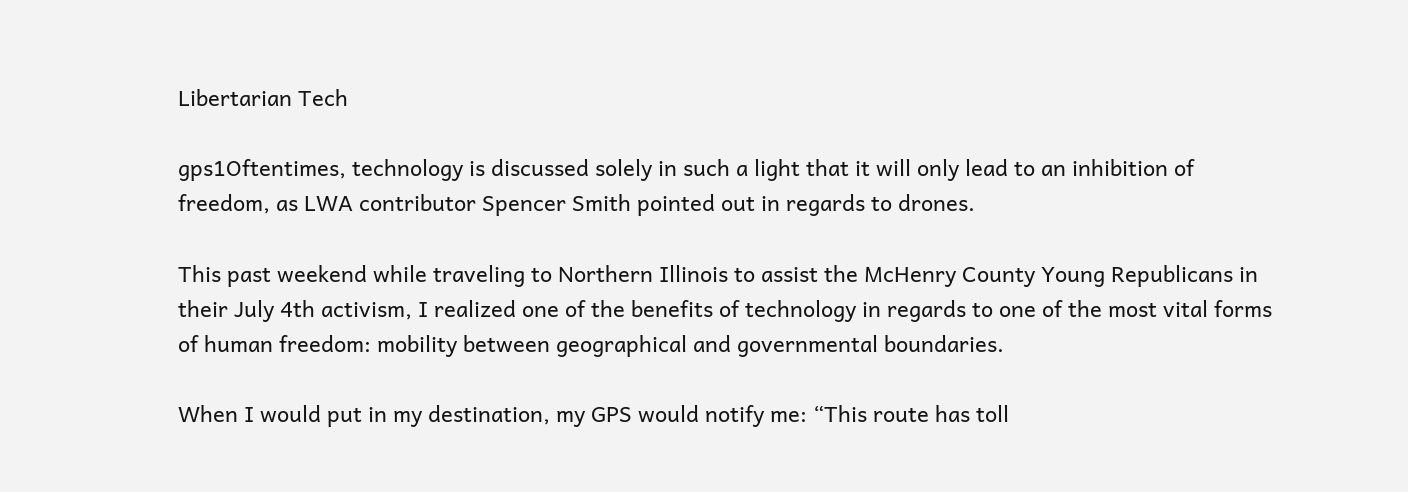Libertarian Tech

gps1Oftentimes, technology is discussed solely in such a light that it will only lead to an inhibition of freedom, as LWA contributor Spencer Smith pointed out in regards to drones.

This past weekend while traveling to Northern Illinois to assist the McHenry County Young Republicans in their July 4th activism, I realized one of the benefits of technology in regards to one of the most vital forms of human freedom: mobility between geographical and governmental boundaries.

When I would put in my destination, my GPS would notify me: “This route has toll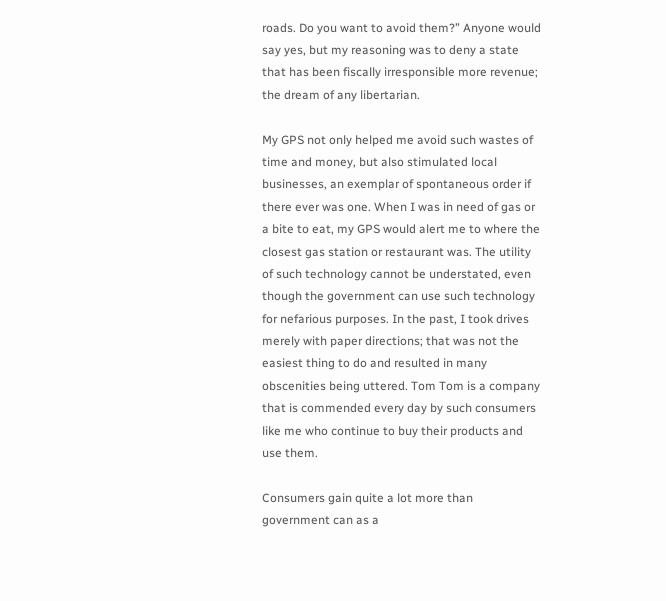roads. Do you want to avoid them?” Anyone would say yes, but my reasoning was to deny a state that has been fiscally irresponsible more revenue; the dream of any libertarian.

My GPS not only helped me avoid such wastes of time and money, but also stimulated local businesses, an exemplar of spontaneous order if there ever was one. When I was in need of gas or a bite to eat, my GPS would alert me to where the closest gas station or restaurant was. The utility of such technology cannot be understated, even though the government can use such technology for nefarious purposes. In the past, I took drives merely with paper directions; that was not the easiest thing to do and resulted in many obscenities being uttered. Tom Tom is a company that is commended every day by such consumers like me who continue to buy their products and use them.

Consumers gain quite a lot more than government can as a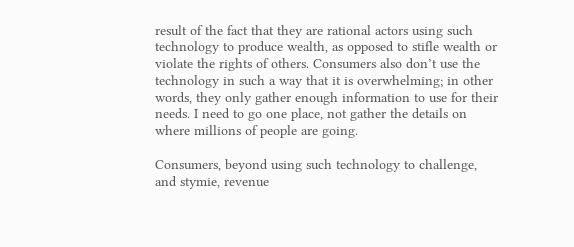result of the fact that they are rational actors using such technology to produce wealth, as opposed to stifle wealth or violate the rights of others. Consumers also don’t use the technology in such a way that it is overwhelming; in other words, they only gather enough information to use for their needs. I need to go one place, not gather the details on where millions of people are going.

Consumers, beyond using such technology to challenge, and stymie, revenue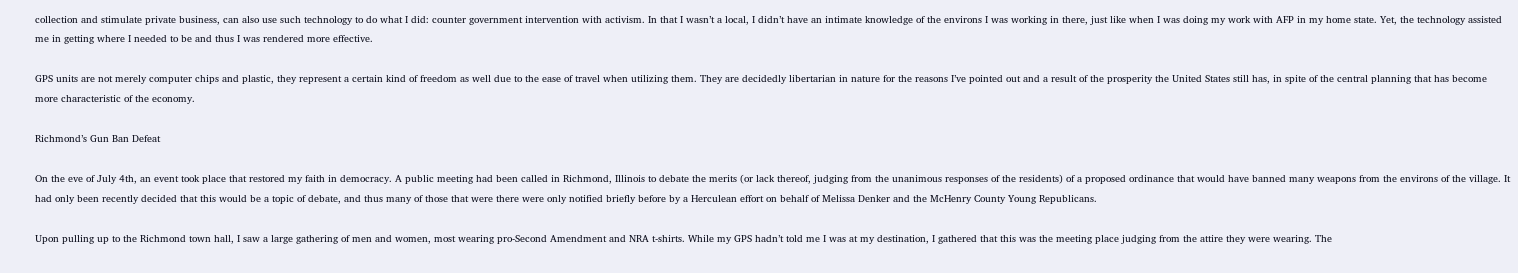collection and stimulate private business, can also use such technology to do what I did: counter government intervention with activism. In that I wasn’t a local, I didn’t have an intimate knowledge of the environs I was working in there, just like when I was doing my work with AFP in my home state. Yet, the technology assisted me in getting where I needed to be and thus I was rendered more effective.

GPS units are not merely computer chips and plastic, they represent a certain kind of freedom as well due to the ease of travel when utilizing them. They are decidedly libertarian in nature for the reasons I’ve pointed out and a result of the prosperity the United States still has, in spite of the central planning that has become more characteristic of the economy.

Richmond’s Gun Ban Defeat

On the eve of July 4th, an event took place that restored my faith in democracy. A public meeting had been called in Richmond, Illinois to debate the merits (or lack thereof, judging from the unanimous responses of the residents) of a proposed ordinance that would have banned many weapons from the environs of the village. It had only been recently decided that this would be a topic of debate, and thus many of those that were there were only notified briefly before by a Herculean effort on behalf of Melissa Denker and the McHenry County Young Republicans.

Upon pulling up to the Richmond town hall, I saw a large gathering of men and women, most wearing pro-Second Amendment and NRA t-shirts. While my GPS hadn’t told me I was at my destination, I gathered that this was the meeting place judging from the attire they were wearing. The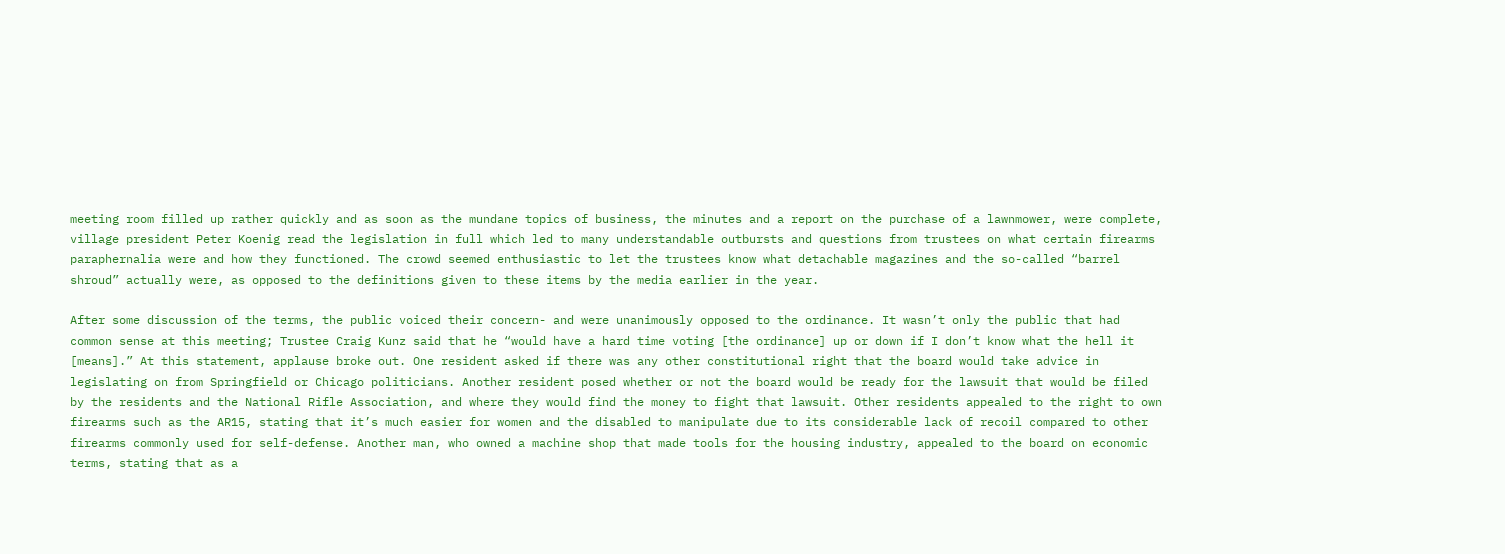meeting room filled up rather quickly and as soon as the mundane topics of business, the minutes and a report on the purchase of a lawnmower, were complete, village president Peter Koenig read the legislation in full which led to many understandable outbursts and questions from trustees on what certain firearms paraphernalia were and how they functioned. The crowd seemed enthusiastic to let the trustees know what detachable magazines and the so-called “barrel shroud” actually were, as opposed to the definitions given to these items by the media earlier in the year.

After some discussion of the terms, the public voiced their concern- and were unanimously opposed to the ordinance. It wasn’t only the public that had common sense at this meeting; Trustee Craig Kunz said that he “would have a hard time voting [the ordinance] up or down if I don’t know what the hell it [means].” At this statement, applause broke out. One resident asked if there was any other constitutional right that the board would take advice in legislating on from Springfield or Chicago politicians. Another resident posed whether or not the board would be ready for the lawsuit that would be filed by the residents and the National Rifle Association, and where they would find the money to fight that lawsuit. Other residents appealed to the right to own firearms such as the AR15, stating that it’s much easier for women and the disabled to manipulate due to its considerable lack of recoil compared to other firearms commonly used for self-defense. Another man, who owned a machine shop that made tools for the housing industry, appealed to the board on economic terms, stating that as a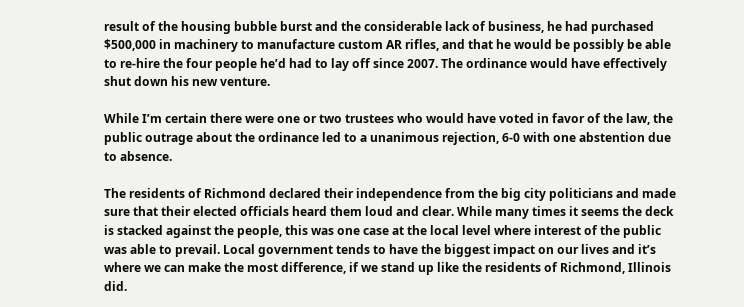result of the housing bubble burst and the considerable lack of business, he had purchased $500,000 in machinery to manufacture custom AR rifles, and that he would be possibly be able to re-hire the four people he’d had to lay off since 2007. The ordinance would have effectively shut down his new venture.

While I’m certain there were one or two trustees who would have voted in favor of the law, the public outrage about the ordinance led to a unanimous rejection, 6-0 with one abstention due to absence.

The residents of Richmond declared their independence from the big city politicians and made sure that their elected officials heard them loud and clear. While many times it seems the deck is stacked against the people, this was one case at the local level where interest of the public was able to prevail. Local government tends to have the biggest impact on our lives and it’s where we can make the most difference, if we stand up like the residents of Richmond, Illinois did.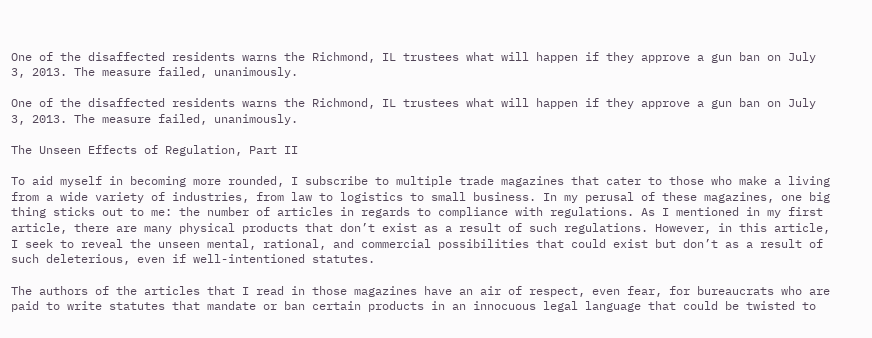One of the disaffected residents warns the Richmond, IL trustees what will happen if they approve a gun ban on July 3, 2013. The measure failed, unanimously.

One of the disaffected residents warns the Richmond, IL trustees what will happen if they approve a gun ban on July 3, 2013. The measure failed, unanimously.

The Unseen Effects of Regulation, Part II

To aid myself in becoming more rounded, I subscribe to multiple trade magazines that cater to those who make a living from a wide variety of industries, from law to logistics to small business. In my perusal of these magazines, one big thing sticks out to me: the number of articles in regards to compliance with regulations. As I mentioned in my first article, there are many physical products that don’t exist as a result of such regulations. However, in this article, I seek to reveal the unseen mental, rational, and commercial possibilities that could exist but don’t as a result of such deleterious, even if well-intentioned statutes.

The authors of the articles that I read in those magazines have an air of respect, even fear, for bureaucrats who are paid to write statutes that mandate or ban certain products in an innocuous legal language that could be twisted to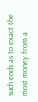such ends as to exact the most money from a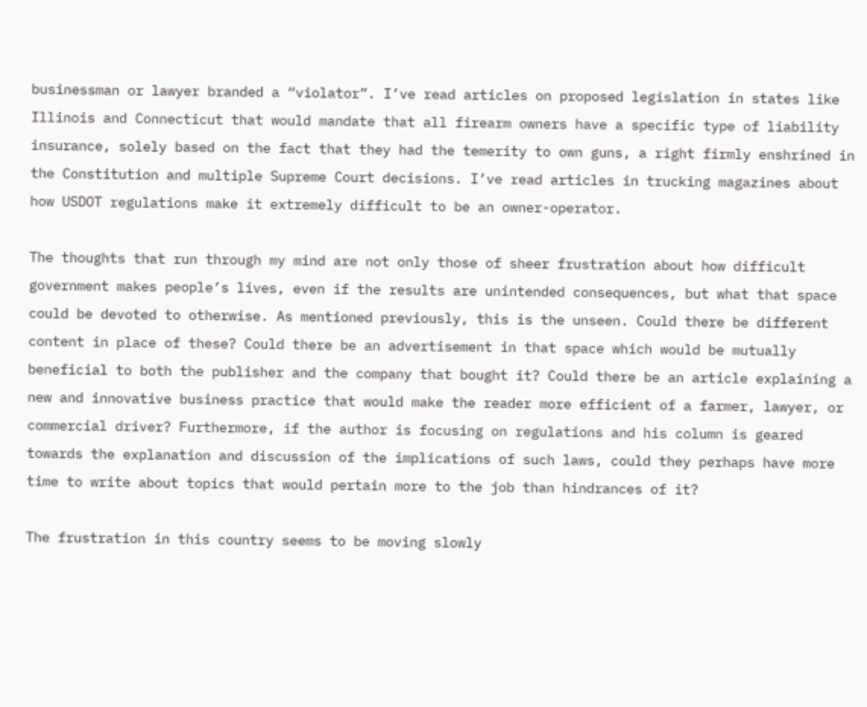businessman or lawyer branded a “violator”. I’ve read articles on proposed legislation in states like Illinois and Connecticut that would mandate that all firearm owners have a specific type of liability insurance, solely based on the fact that they had the temerity to own guns, a right firmly enshrined in the Constitution and multiple Supreme Court decisions. I’ve read articles in trucking magazines about how USDOT regulations make it extremely difficult to be an owner-operator.

The thoughts that run through my mind are not only those of sheer frustration about how difficult government makes people’s lives, even if the results are unintended consequences, but what that space could be devoted to otherwise. As mentioned previously, this is the unseen. Could there be different content in place of these? Could there be an advertisement in that space which would be mutually beneficial to both the publisher and the company that bought it? Could there be an article explaining a new and innovative business practice that would make the reader more efficient of a farmer, lawyer, or commercial driver? Furthermore, if the author is focusing on regulations and his column is geared towards the explanation and discussion of the implications of such laws, could they perhaps have more time to write about topics that would pertain more to the job than hindrances of it?

The frustration in this country seems to be moving slowly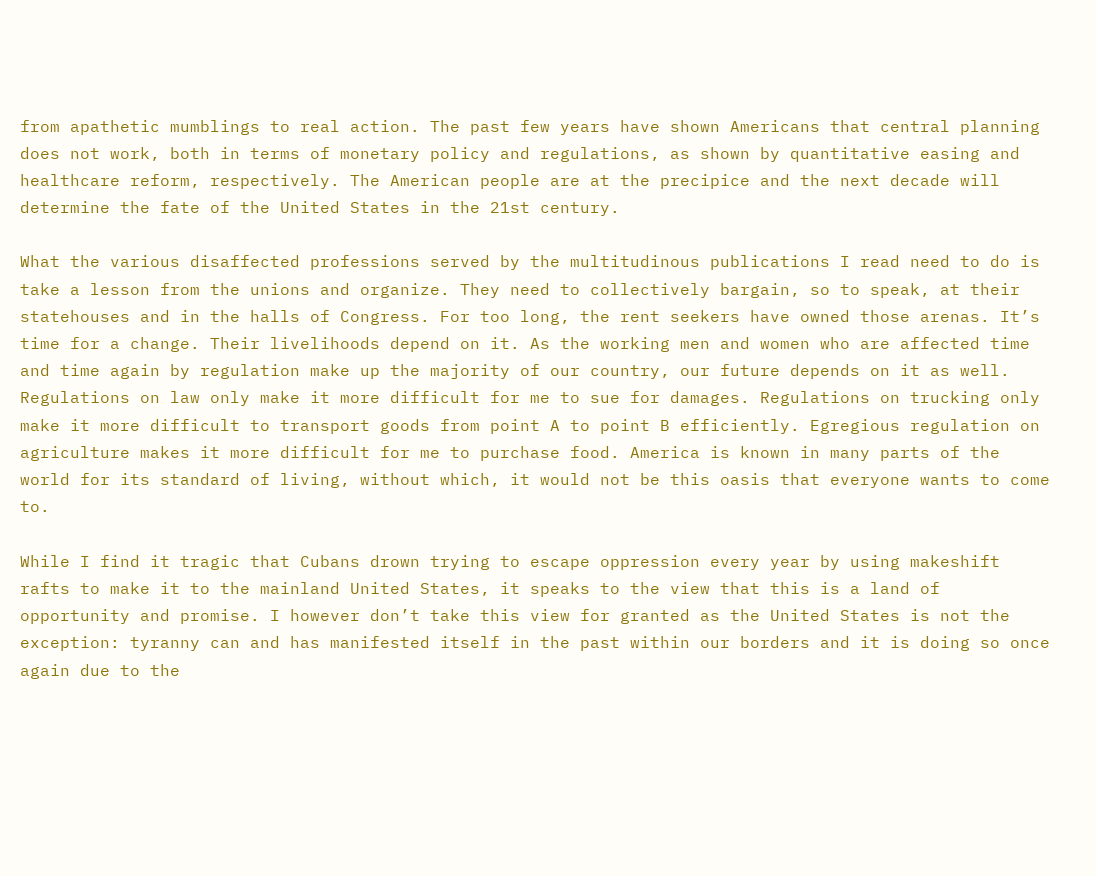from apathetic mumblings to real action. The past few years have shown Americans that central planning does not work, both in terms of monetary policy and regulations, as shown by quantitative easing and healthcare reform, respectively. The American people are at the precipice and the next decade will determine the fate of the United States in the 21st century.

What the various disaffected professions served by the multitudinous publications I read need to do is take a lesson from the unions and organize. They need to collectively bargain, so to speak, at their statehouses and in the halls of Congress. For too long, the rent seekers have owned those arenas. It’s time for a change. Their livelihoods depend on it. As the working men and women who are affected time and time again by regulation make up the majority of our country, our future depends on it as well. Regulations on law only make it more difficult for me to sue for damages. Regulations on trucking only make it more difficult to transport goods from point A to point B efficiently. Egregious regulation on agriculture makes it more difficult for me to purchase food. America is known in many parts of the world for its standard of living, without which, it would not be this oasis that everyone wants to come to.

While I find it tragic that Cubans drown trying to escape oppression every year by using makeshift rafts to make it to the mainland United States, it speaks to the view that this is a land of opportunity and promise. I however don’t take this view for granted as the United States is not the exception: tyranny can and has manifested itself in the past within our borders and it is doing so once again due to the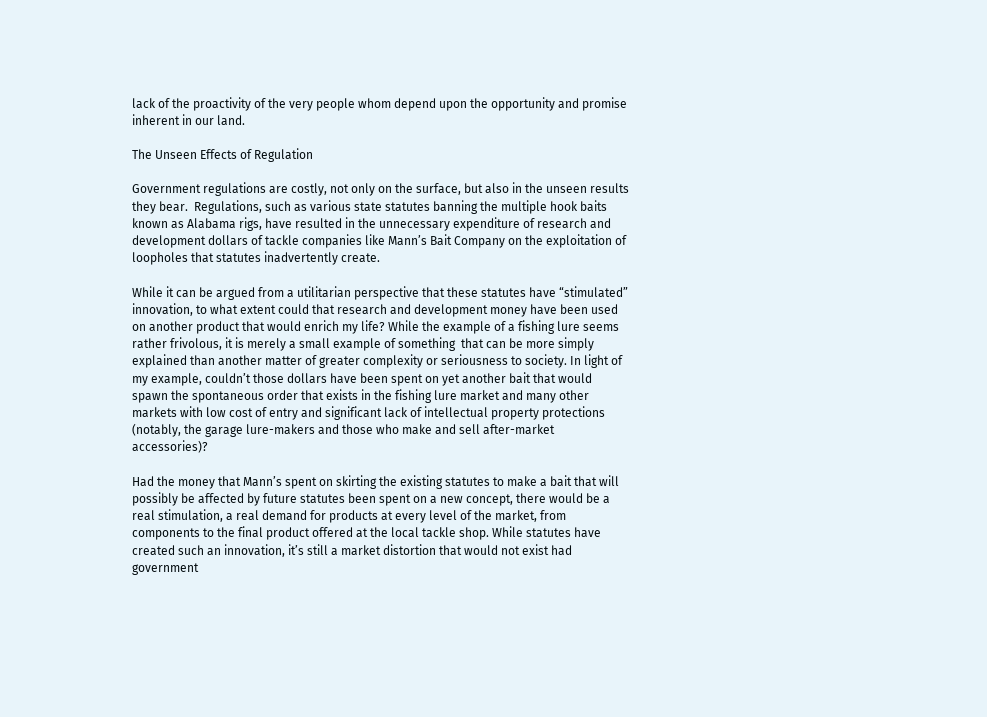lack of the proactivity of the very people whom depend upon the opportunity and promise inherent in our land.

The Unseen Effects of Regulation

Government regulations are costly, not only on the surface, but also in the unseen results they bear.  Regulations, such as various state statutes banning the multiple hook baits known as Alabama rigs, have resulted in the unnecessary expenditure of research and development dollars of tackle companies like Mann’s Bait Company on the exploitation of loopholes that statutes inadvertently create.

While it can be argued from a utilitarian perspective that these statutes have “stimulated” innovation, to what extent could that research and development money have been used on another product that would enrich my life? While the example of a fishing lure seems rather frivolous, it is merely a small example of something  that can be more simply explained than another matter of greater complexity or seriousness to society. In light of my example, couldn’t those dollars have been spent on yet another bait that would spawn the spontaneous order that exists in the fishing lure market and many other markets with low cost of entry and significant lack of intellectual property protections (notably, the garage lure-makers and those who make and sell after-market accessories)?

Had the money that Mann’s spent on skirting the existing statutes to make a bait that will possibly be affected by future statutes been spent on a new concept, there would be a real stimulation, a real demand for products at every level of the market, from components to the final product offered at the local tackle shop. While statutes have created such an innovation, it’s still a market distortion that would not exist had government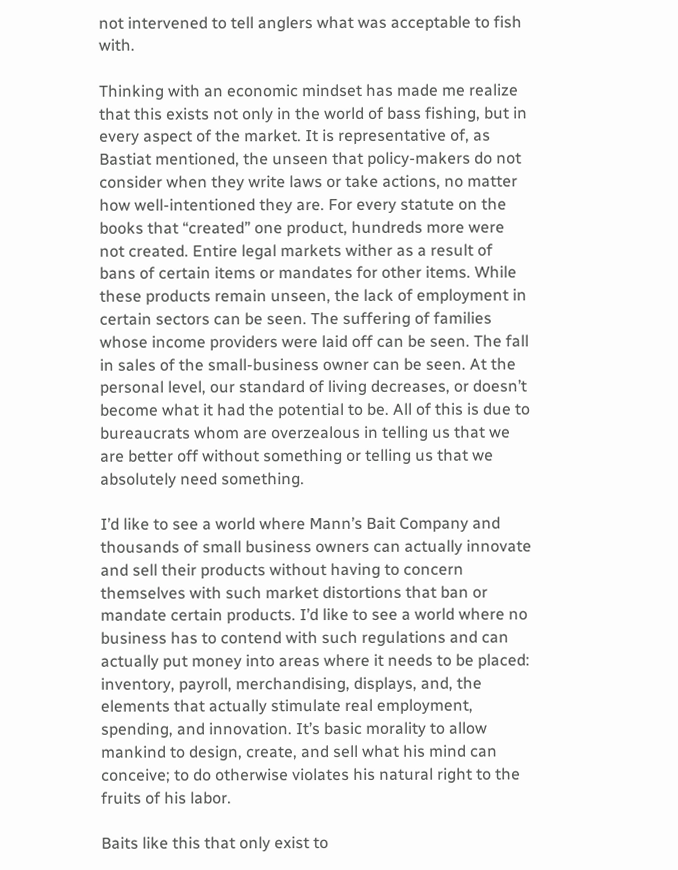not intervened to tell anglers what was acceptable to fish with.

Thinking with an economic mindset has made me realize that this exists not only in the world of bass fishing, but in every aspect of the market. It is representative of, as Bastiat mentioned, the unseen that policy-makers do not consider when they write laws or take actions, no matter how well-intentioned they are. For every statute on the books that “created” one product, hundreds more were not created. Entire legal markets wither as a result of bans of certain items or mandates for other items. While these products remain unseen, the lack of employment in certain sectors can be seen. The suffering of families whose income providers were laid off can be seen. The fall in sales of the small-business owner can be seen. At the personal level, our standard of living decreases, or doesn’t become what it had the potential to be. All of this is due to bureaucrats whom are overzealous in telling us that we are better off without something or telling us that we absolutely need something.

I’d like to see a world where Mann’s Bait Company and thousands of small business owners can actually innovate and sell their products without having to concern themselves with such market distortions that ban or mandate certain products. I’d like to see a world where no business has to contend with such regulations and can actually put money into areas where it needs to be placed: inventory, payroll, merchandising, displays, and, the elements that actually stimulate real employment, spending, and innovation. It’s basic morality to allow mankind to design, create, and sell what his mind can conceive; to do otherwise violates his natural right to the fruits of his labor.

Baits like this that only exist to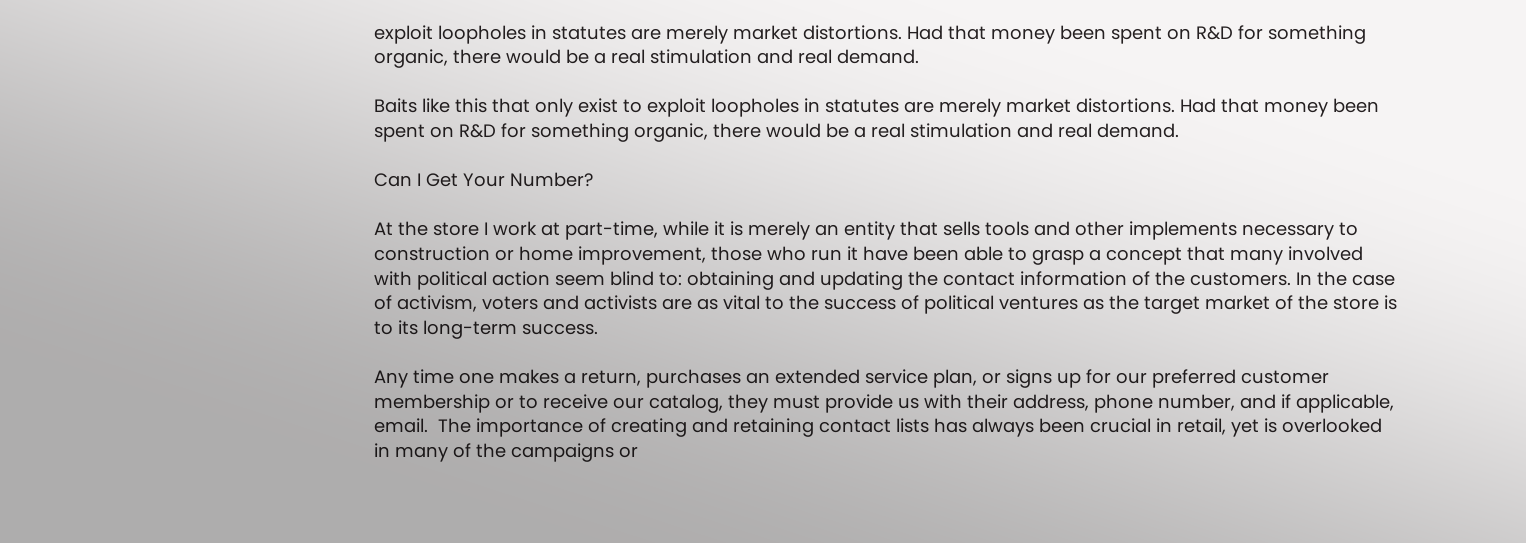exploit loopholes in statutes are merely market distortions. Had that money been spent on R&D for something organic, there would be a real stimulation and real demand.

Baits like this that only exist to exploit loopholes in statutes are merely market distortions. Had that money been spent on R&D for something organic, there would be a real stimulation and real demand.

Can I Get Your Number?

At the store I work at part-time, while it is merely an entity that sells tools and other implements necessary to construction or home improvement, those who run it have been able to grasp a concept that many involved with political action seem blind to: obtaining and updating the contact information of the customers. In the case of activism, voters and activists are as vital to the success of political ventures as the target market of the store is to its long-term success.

Any time one makes a return, purchases an extended service plan, or signs up for our preferred customer membership or to receive our catalog, they must provide us with their address, phone number, and if applicable, email.  The importance of creating and retaining contact lists has always been crucial in retail, yet is overlooked in many of the campaigns or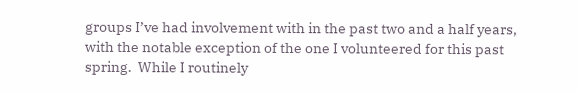groups I’ve had involvement with in the past two and a half years, with the notable exception of the one I volunteered for this past spring.  While I routinely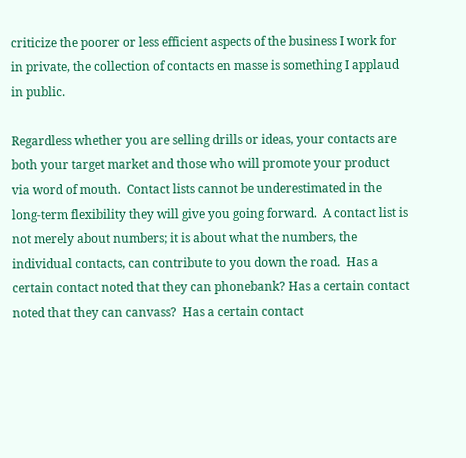criticize the poorer or less efficient aspects of the business I work for in private, the collection of contacts en masse is something I applaud in public.

Regardless whether you are selling drills or ideas, your contacts are both your target market and those who will promote your product via word of mouth.  Contact lists cannot be underestimated in the long-term flexibility they will give you going forward.  A contact list is not merely about numbers; it is about what the numbers, the individual contacts, can contribute to you down the road.  Has a certain contact noted that they can phonebank? Has a certain contact noted that they can canvass?  Has a certain contact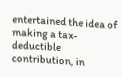entertained the idea of making a tax-deductible contribution, in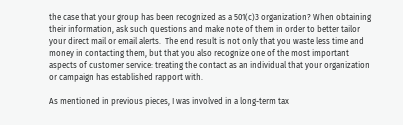the case that your group has been recognized as a 501(c)3 organization? When obtaining their information, ask such questions and make note of them in order to better tailor your direct mail or email alerts.  The end result is not only that you waste less time and money in contacting them, but that you also recognize one of the most important aspects of customer service: treating the contact as an individual that your organization or campaign has established rapport with.

As mentioned in previous pieces, I was involved in a long-term tax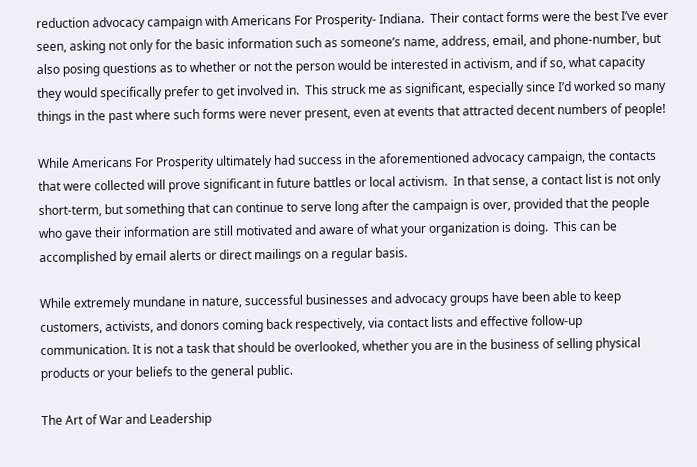reduction advocacy campaign with Americans For Prosperity- Indiana.  Their contact forms were the best I’ve ever seen, asking not only for the basic information such as someone’s name, address, email, and phone-number, but also posing questions as to whether or not the person would be interested in activism, and if so, what capacity they would specifically prefer to get involved in.  This struck me as significant, especially since I’d worked so many things in the past where such forms were never present, even at events that attracted decent numbers of people!

While Americans For Prosperity ultimately had success in the aforementioned advocacy campaign, the contacts that were collected will prove significant in future battles or local activism.  In that sense, a contact list is not only short-term, but something that can continue to serve long after the campaign is over, provided that the people who gave their information are still motivated and aware of what your organization is doing.  This can be accomplished by email alerts or direct mailings on a regular basis.

While extremely mundane in nature, successful businesses and advocacy groups have been able to keep customers, activists, and donors coming back respectively, via contact lists and effective follow-up communication. It is not a task that should be overlooked, whether you are in the business of selling physical products or your beliefs to the general public.

The Art of War and Leadership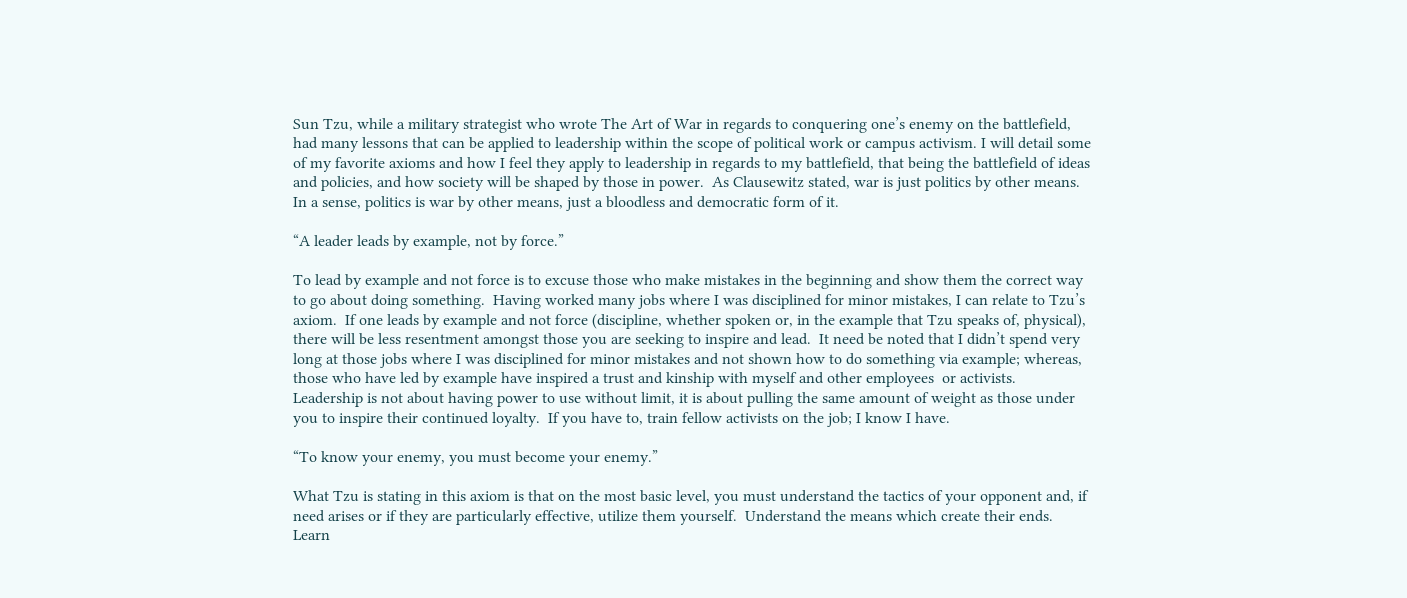Sun Tzu, while a military strategist who wrote The Art of War in regards to conquering one’s enemy on the battlefield, had many lessons that can be applied to leadership within the scope of political work or campus activism. I will detail some of my favorite axioms and how I feel they apply to leadership in regards to my battlefield, that being the battlefield of ideas and policies, and how society will be shaped by those in power.  As Clausewitz stated, war is just politics by other means.  In a sense, politics is war by other means, just a bloodless and democratic form of it.

“A leader leads by example, not by force.”

To lead by example and not force is to excuse those who make mistakes in the beginning and show them the correct way to go about doing something.  Having worked many jobs where I was disciplined for minor mistakes, I can relate to Tzu’s axiom.  If one leads by example and not force (discipline, whether spoken or, in the example that Tzu speaks of, physical), there will be less resentment amongst those you are seeking to inspire and lead.  It need be noted that I didn’t spend very long at those jobs where I was disciplined for minor mistakes and not shown how to do something via example; whereas, those who have led by example have inspired a trust and kinship with myself and other employees  or activists.  Leadership is not about having power to use without limit, it is about pulling the same amount of weight as those under you to inspire their continued loyalty.  If you have to, train fellow activists on the job; I know I have.

“To know your enemy, you must become your enemy.”

What Tzu is stating in this axiom is that on the most basic level, you must understand the tactics of your opponent and, if need arises or if they are particularly effective, utilize them yourself.  Understand the means which create their ends.  Learn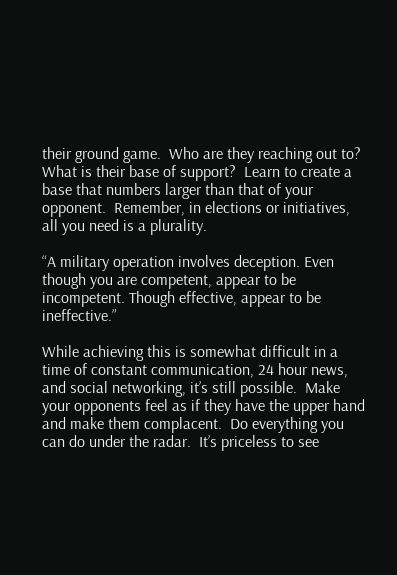their ground game.  Who are they reaching out to?  What is their base of support?  Learn to create a base that numbers larger than that of your opponent.  Remember, in elections or initiatives, all you need is a plurality.

“A military operation involves deception. Even though you are competent, appear to be incompetent. Though effective, appear to be ineffective.”

While achieving this is somewhat difficult in a time of constant communication, 24 hour news, and social networking, it’s still possible.  Make your opponents feel as if they have the upper hand and make them complacent.  Do everything you can do under the radar.  It’s priceless to see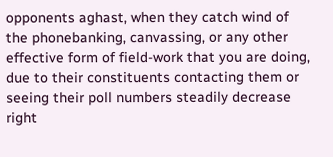opponents aghast, when they catch wind of the phonebanking, canvassing, or any other effective form of field-work that you are doing, due to their constituents contacting them or seeing their poll numbers steadily decrease right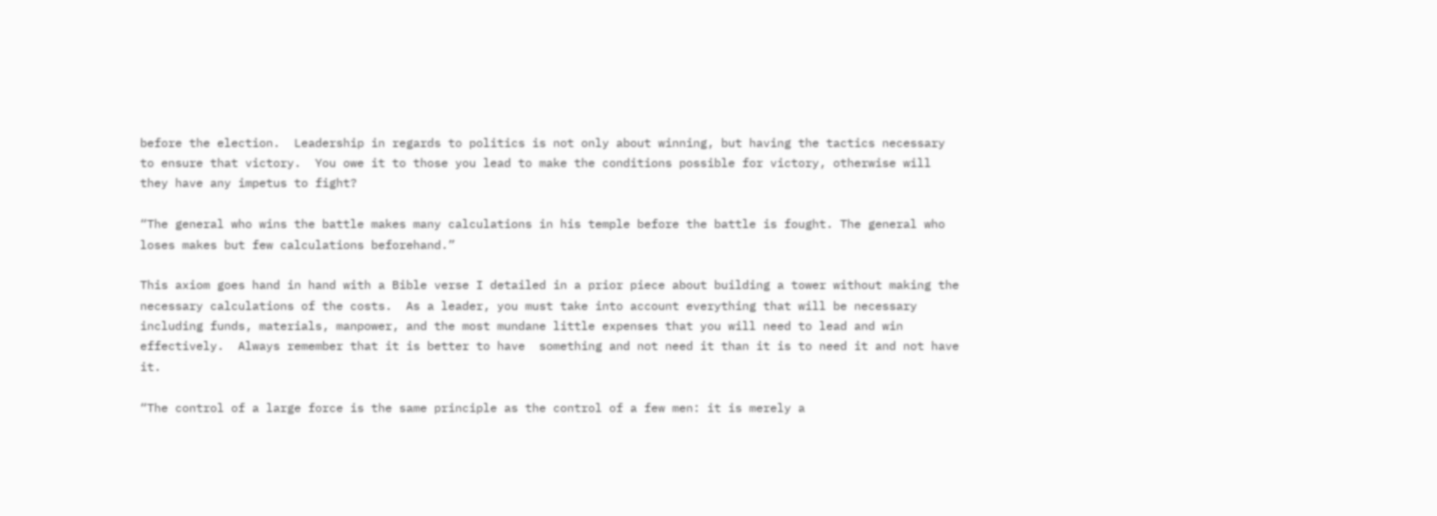before the election.  Leadership in regards to politics is not only about winning, but having the tactics necessary to ensure that victory.  You owe it to those you lead to make the conditions possible for victory, otherwise will they have any impetus to fight?

“The general who wins the battle makes many calculations in his temple before the battle is fought. The general who loses makes but few calculations beforehand.”

This axiom goes hand in hand with a Bible verse I detailed in a prior piece about building a tower without making the necessary calculations of the costs.  As a leader, you must take into account everything that will be necessary including funds, materials, manpower, and the most mundane little expenses that you will need to lead and win effectively.  Always remember that it is better to have  something and not need it than it is to need it and not have it.

“The control of a large force is the same principle as the control of a few men: it is merely a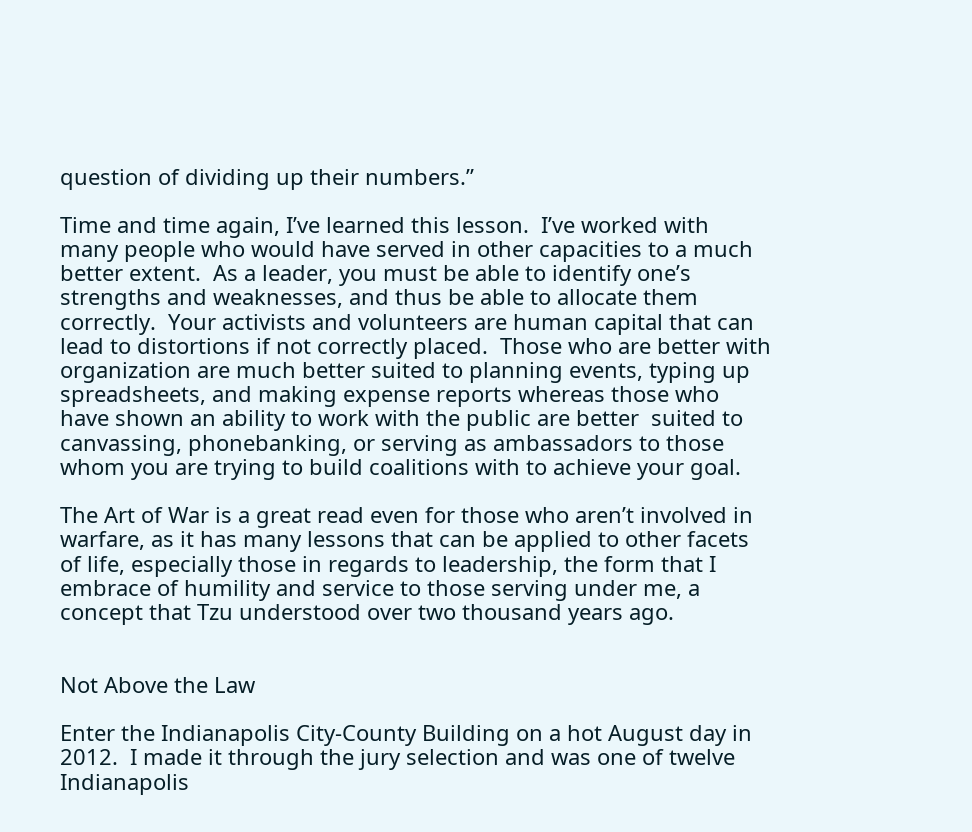question of dividing up their numbers.”

Time and time again, I’ve learned this lesson.  I’ve worked with many people who would have served in other capacities to a much better extent.  As a leader, you must be able to identify one’s strengths and weaknesses, and thus be able to allocate them correctly.  Your activists and volunteers are human capital that can lead to distortions if not correctly placed.  Those who are better with organization are much better suited to planning events, typing up spreadsheets, and making expense reports whereas those who have shown an ability to work with the public are better  suited to canvassing, phonebanking, or serving as ambassadors to those whom you are trying to build coalitions with to achieve your goal.

The Art of War is a great read even for those who aren’t involved in warfare, as it has many lessons that can be applied to other facets of life, especially those in regards to leadership, the form that I embrace of humility and service to those serving under me, a concept that Tzu understood over two thousand years ago.


Not Above the Law

Enter the Indianapolis City-County Building on a hot August day in 2012.  I made it through the jury selection and was one of twelve Indianapolis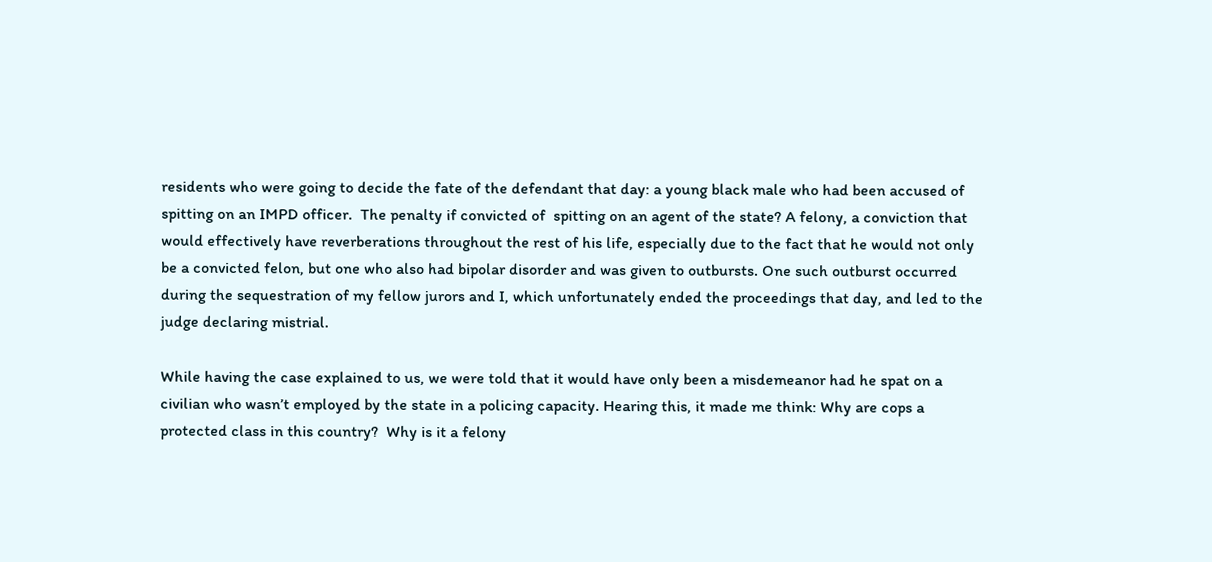residents who were going to decide the fate of the defendant that day: a young black male who had been accused of spitting on an IMPD officer.  The penalty if convicted of  spitting on an agent of the state? A felony, a conviction that would effectively have reverberations throughout the rest of his life, especially due to the fact that he would not only be a convicted felon, but one who also had bipolar disorder and was given to outbursts. One such outburst occurred during the sequestration of my fellow jurors and I, which unfortunately ended the proceedings that day, and led to the judge declaring mistrial.

While having the case explained to us, we were told that it would have only been a misdemeanor had he spat on a civilian who wasn’t employed by the state in a policing capacity. Hearing this, it made me think: Why are cops a protected class in this country?  Why is it a felony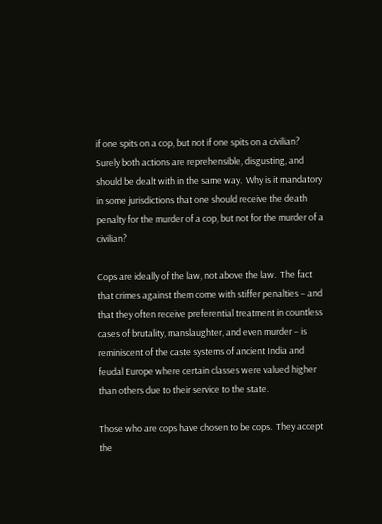if one spits on a cop, but not if one spits on a civilian?  Surely both actions are reprehensible, disgusting, and should be dealt with in the same way.  Why is it mandatory in some jurisdictions that one should receive the death penalty for the murder of a cop, but not for the murder of a civilian?

Cops are ideally of the law, not above the law.  The fact that crimes against them come with stiffer penalties – and that they often receive preferential treatment in countless cases of brutality, manslaughter, and even murder – is reminiscent of the caste systems of ancient India and feudal Europe where certain classes were valued higher than others due to their service to the state.

Those who are cops have chosen to be cops.  They accept the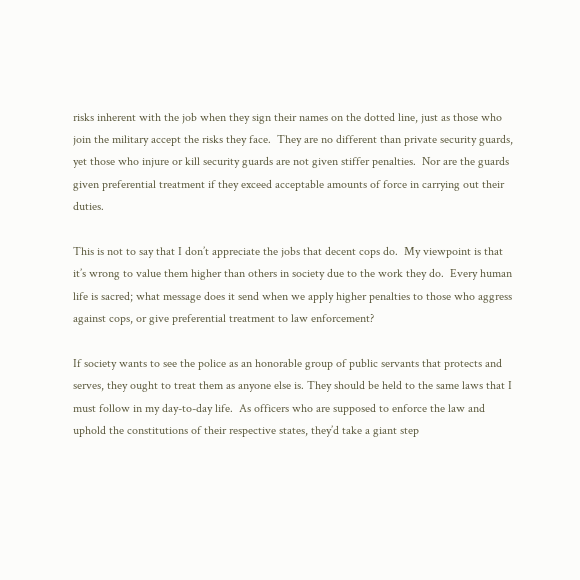risks inherent with the job when they sign their names on the dotted line, just as those who join the military accept the risks they face.  They are no different than private security guards, yet those who injure or kill security guards are not given stiffer penalties.  Nor are the guards given preferential treatment if they exceed acceptable amounts of force in carrying out their duties.

This is not to say that I don’t appreciate the jobs that decent cops do.  My viewpoint is that it’s wrong to value them higher than others in society due to the work they do.  Every human life is sacred; what message does it send when we apply higher penalties to those who aggress against cops, or give preferential treatment to law enforcement?

If society wants to see the police as an honorable group of public servants that protects and serves, they ought to treat them as anyone else is. They should be held to the same laws that I must follow in my day-to-day life.  As officers who are supposed to enforce the law and uphold the constitutions of their respective states, they’d take a giant step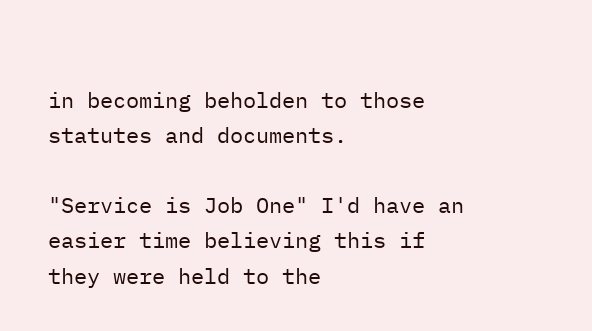in becoming beholden to those statutes and documents.

"Service is Job One" I'd have an easier time believing this if they were held to the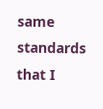same standards that I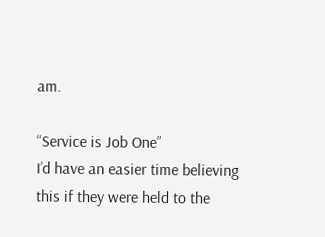am.

“Service is Job One”
I’d have an easier time believing this if they were held to the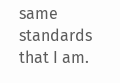same standards that I am.